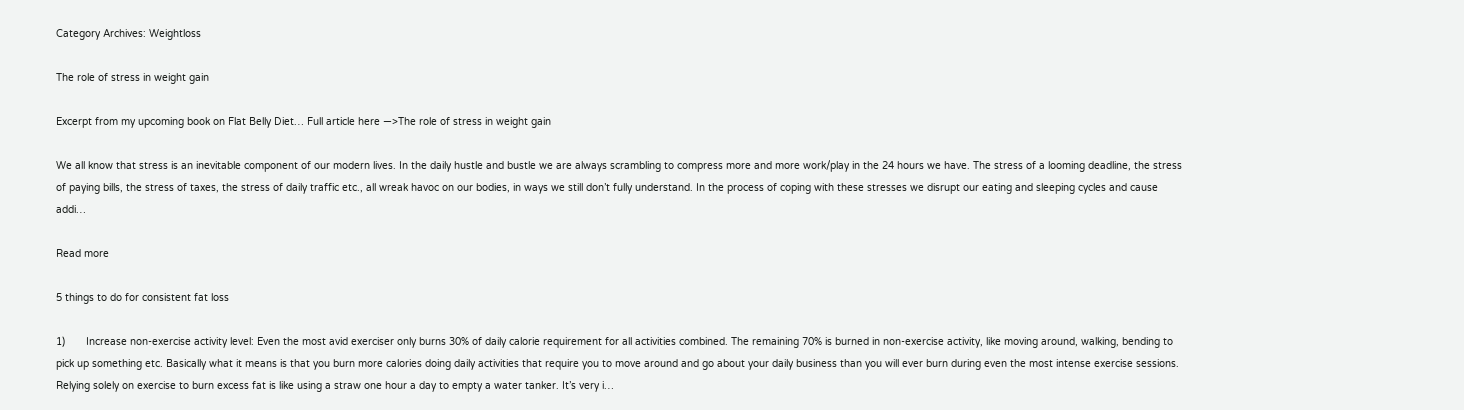Category Archives: Weightloss

The role of stress in weight gain

Excerpt from my upcoming book on Flat Belly Diet… Full article here —>The role of stress in weight gain

We all know that stress is an inevitable component of our modern lives. In the daily hustle and bustle we are always scrambling to compress more and more work/play in the 24 hours we have. The stress of a looming deadline, the stress of paying bills, the stress of taxes, the stress of daily traffic etc., all wreak havoc on our bodies, in ways we still don’t fully understand. In the process of coping with these stresses we disrupt our eating and sleeping cycles and cause addi…

Read more

5 things to do for consistent fat loss

1)       Increase non-exercise activity level: Even the most avid exerciser only burns 30% of daily calorie requirement for all activities combined. The remaining 70% is burned in non-exercise activity, like moving around, walking, bending to pick up something etc. Basically what it means is that you burn more calories doing daily activities that require you to move around and go about your daily business than you will ever burn during even the most intense exercise sessions. Relying solely on exercise to burn excess fat is like using a straw one hour a day to empty a water tanker. It’s very i…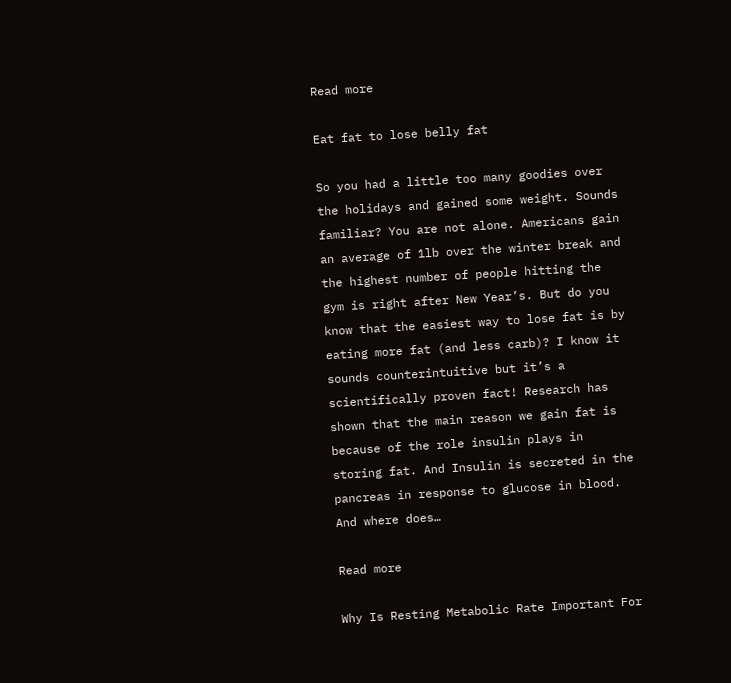Read more

Eat fat to lose belly fat

So you had a little too many goodies over the holidays and gained some weight. Sounds familiar? You are not alone. Americans gain an average of 1lb over the winter break and the highest number of people hitting the gym is right after New Year’s. But do you know that the easiest way to lose fat is by eating more fat (and less carb)? I know it sounds counterintuitive but it’s a scientifically proven fact! Research has shown that the main reason we gain fat is because of the role insulin plays in storing fat. And Insulin is secreted in the pancreas in response to glucose in blood. And where does…

Read more

Why Is Resting Metabolic Rate Important For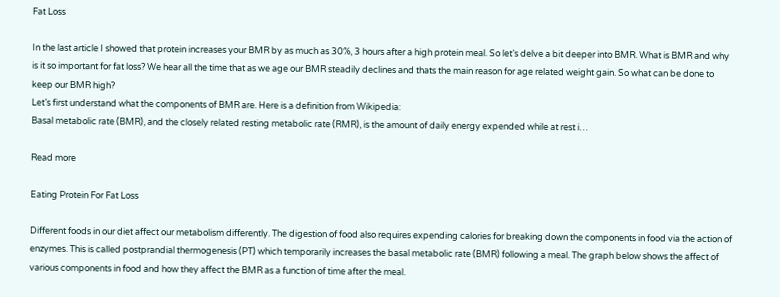Fat Loss

In the last article I showed that protein increases your BMR by as much as 30%, 3 hours after a high protein meal. So let’s delve a bit deeper into BMR. What is BMR and why is it so important for fat loss? We hear all the time that as we age our BMR steadily declines and thats the main reason for age related weight gain. So what can be done to keep our BMR high?
Let’s first understand what the components of BMR are. Here is a definition from Wikipedia:
Basal metabolic rate (BMR), and the closely related resting metabolic rate (RMR), is the amount of daily energy expended while at rest i…

Read more

Eating Protein For Fat Loss

Different foods in our diet affect our metabolism differently. The digestion of food also requires expending calories for breaking down the components in food via the action of enzymes. This is called postprandial thermogenesis (PT) which temporarily increases the basal metabolic rate (BMR) following a meal. The graph below shows the affect of various components in food and how they affect the BMR as a function of time after the meal.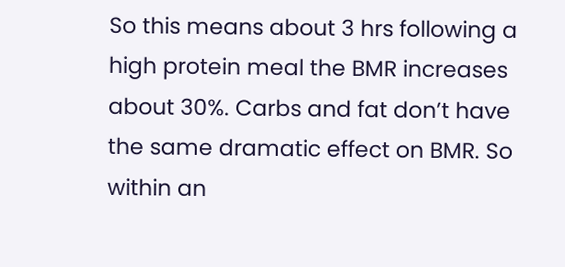So this means about 3 hrs following a high protein meal the BMR increases about 30%. Carbs and fat don’t have the same dramatic effect on BMR. So within an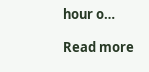hour o…

Read more